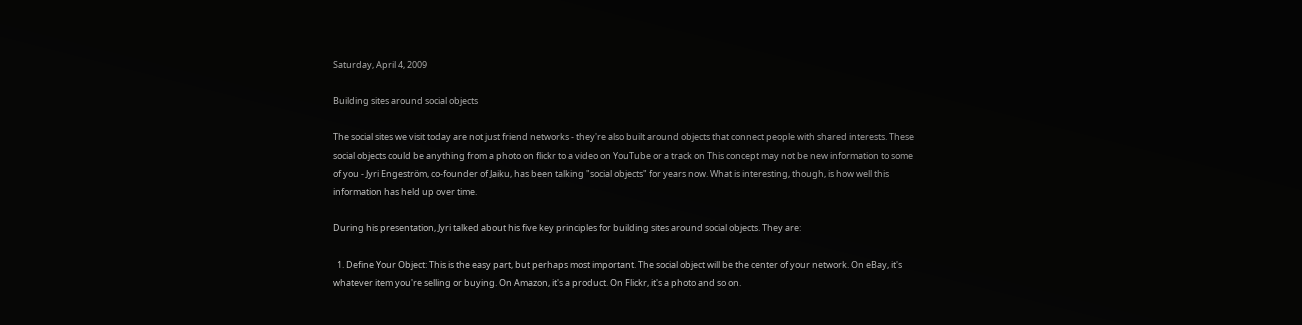Saturday, April 4, 2009

Building sites around social objects

The social sites we visit today are not just friend networks - they're also built around objects that connect people with shared interests. These social objects could be anything from a photo on flickr to a video on YouTube or a track on This concept may not be new information to some of you - Jyri Engeström, co-founder of Jaiku, has been talking "social objects" for years now. What is interesting, though, is how well this information has held up over time.

During his presentation, Jyri talked about his five key principles for building sites around social objects. They are:

  1. Define Your Object: This is the easy part, but perhaps most important. The social object will be the center of your network. On eBay, it's whatever item you're selling or buying. On Amazon, it's a product. On Flickr, it's a photo and so on.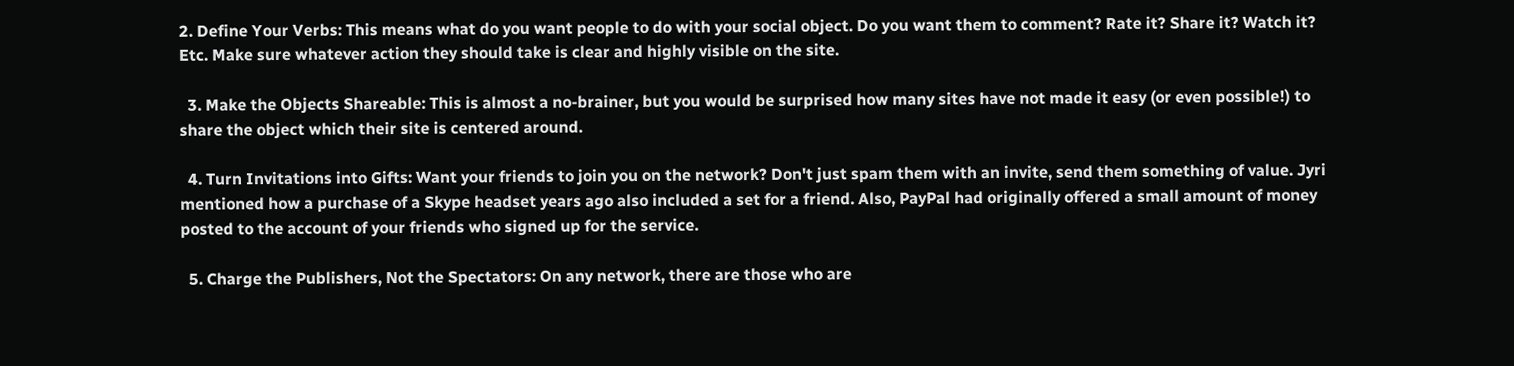2. Define Your Verbs: This means what do you want people to do with your social object. Do you want them to comment? Rate it? Share it? Watch it? Etc. Make sure whatever action they should take is clear and highly visible on the site.

  3. Make the Objects Shareable: This is almost a no-brainer, but you would be surprised how many sites have not made it easy (or even possible!) to share the object which their site is centered around.

  4. Turn Invitations into Gifts: Want your friends to join you on the network? Don't just spam them with an invite, send them something of value. Jyri mentioned how a purchase of a Skype headset years ago also included a set for a friend. Also, PayPal had originally offered a small amount of money posted to the account of your friends who signed up for the service.

  5. Charge the Publishers, Not the Spectators: On any network, there are those who are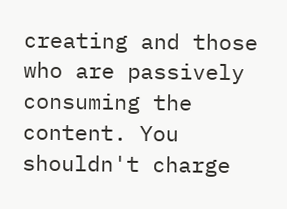creating and those who are passively consuming the content. You shouldn't charge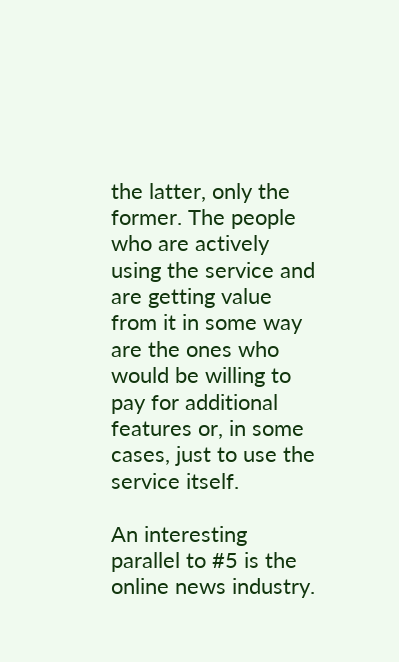the latter, only the former. The people who are actively using the service and are getting value from it in some way are the ones who would be willing to pay for additional features or, in some cases, just to use the service itself.

An interesting parallel to #5 is the online news industry.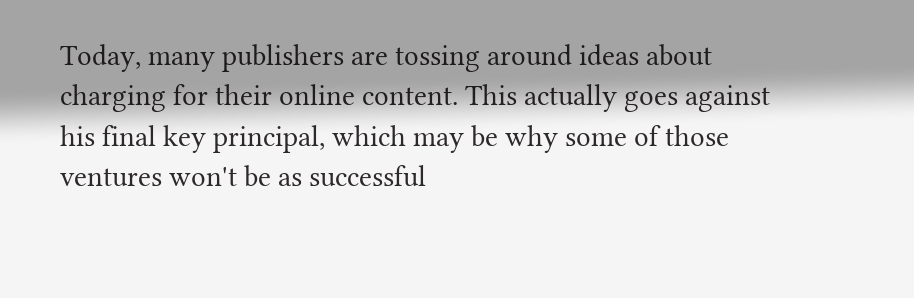Today, many publishers are tossing around ideas about charging for their online content. This actually goes against his final key principal, which may be why some of those ventures won't be as successful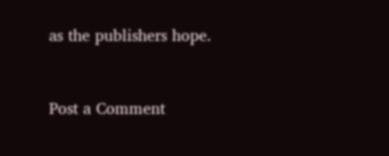as the publishers hope.


Post a Comment